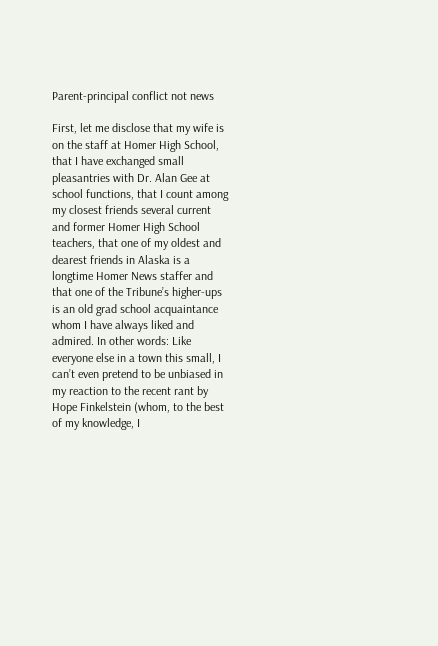Parent-principal conflict not news

First, let me disclose that my wife is on the staff at Homer High School, that I have exchanged small pleasantries with Dr. Alan Gee at school functions, that I count among my closest friends several current and former Homer High School teachers, that one of my oldest and dearest friends in Alaska is a longtime Homer News staffer and that one of the Tribune’s higher-ups is an old grad school acquaintance whom I have always liked and admired. In other words: Like everyone else in a town this small, I can’t even pretend to be unbiased in my reaction to the recent rant by Hope Finkelstein (whom, to the best of my knowledge, I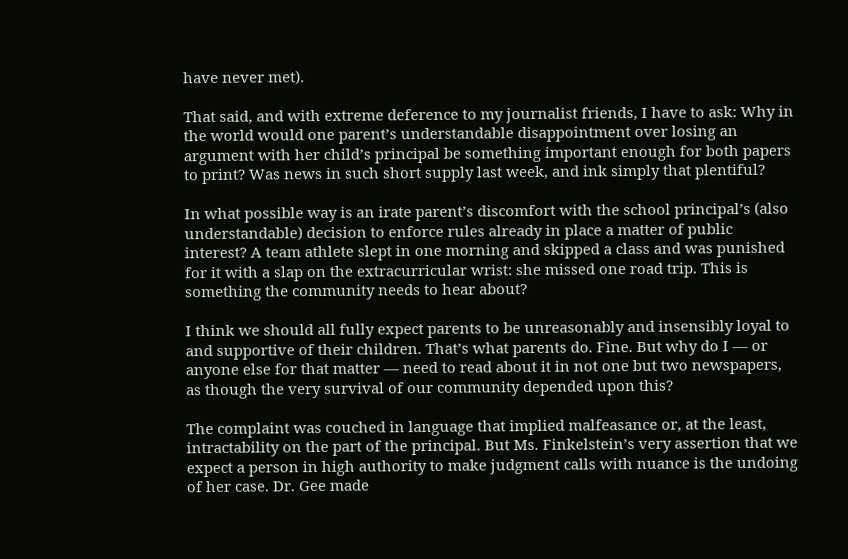have never met).

That said, and with extreme deference to my journalist friends, I have to ask: Why in the world would one parent’s understandable disappointment over losing an argument with her child’s principal be something important enough for both papers to print? Was news in such short supply last week, and ink simply that plentiful?

In what possible way is an irate parent’s discomfort with the school principal’s (also understandable) decision to enforce rules already in place a matter of public interest? A team athlete slept in one morning and skipped a class and was punished for it with a slap on the extracurricular wrist: she missed one road trip. This is something the community needs to hear about?

I think we should all fully expect parents to be unreasonably and insensibly loyal to and supportive of their children. That’s what parents do. Fine. But why do I — or anyone else for that matter — need to read about it in not one but two newspapers, as though the very survival of our community depended upon this?

The complaint was couched in language that implied malfeasance or, at the least, intractability on the part of the principal. But Ms. Finkelstein’s very assertion that we expect a person in high authority to make judgment calls with nuance is the undoing of her case. Dr. Gee made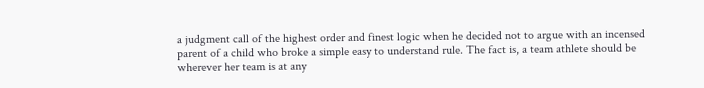a judgment call of the highest order and finest logic when he decided not to argue with an incensed parent of a child who broke a simple easy to understand rule. The fact is, a team athlete should be wherever her team is at any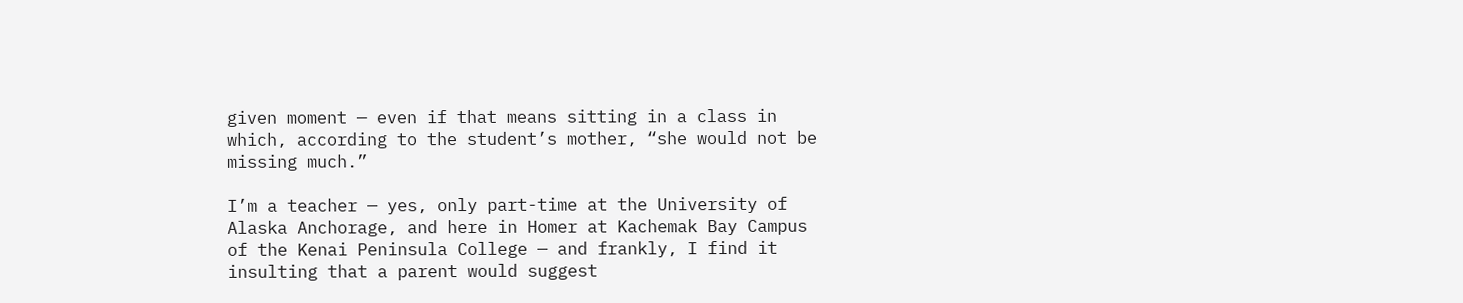given moment — even if that means sitting in a class in which, according to the student’s mother, “she would not be missing much.”

I’m a teacher — yes, only part-time at the University of Alaska Anchorage, and here in Homer at Kachemak Bay Campus of the Kenai Peninsula College — and frankly, I find it insulting that a parent would suggest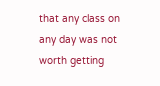that any class on any day was not worth getting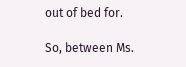out of bed for.

So, between Ms.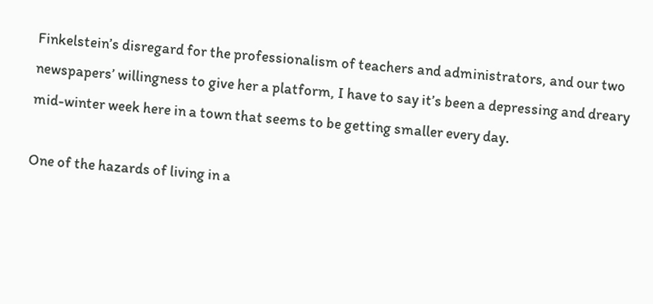Finkelstein’s disregard for the professionalism of teachers and administrators, and our two newspapers’ willingness to give her a platform, I have to say it’s been a depressing and dreary mid-winter week here in a town that seems to be getting smaller every day.

One of the hazards of living in a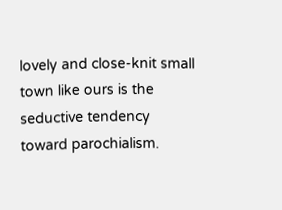lovely and close-knit small town like ours is the seductive tendency toward parochialism.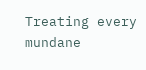Treating every mundane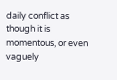daily conflict as though it is momentous, or even vaguely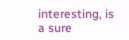interesting, is a sure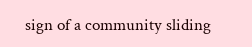sign of a community sliding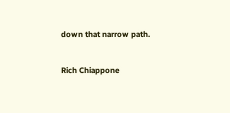down that narrow path.

Rich Chiappone